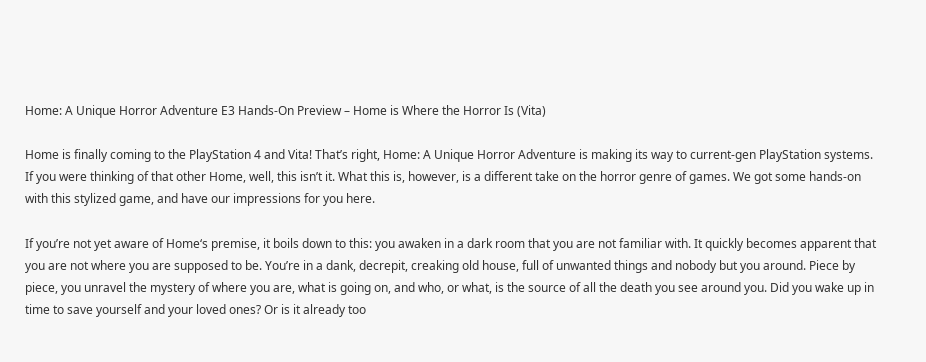Home: A Unique Horror Adventure E3 Hands-On Preview – Home is Where the Horror Is (Vita)

Home is finally coming to the PlayStation 4 and Vita! That’s right, Home: A Unique Horror Adventure is making its way to current-gen PlayStation systems. If you were thinking of that other Home, well, this isn’t it. What this is, however, is a different take on the horror genre of games. We got some hands-on with this stylized game, and have our impressions for you here.

If you’re not yet aware of Home‘s premise, it boils down to this: you awaken in a dark room that you are not familiar with. It quickly becomes apparent that you are not where you are supposed to be. You’re in a dank, decrepit, creaking old house, full of unwanted things and nobody but you around. Piece by piece, you unravel the mystery of where you are, what is going on, and who, or what, is the source of all the death you see around you. Did you wake up in time to save yourself and your loved ones? Or is it already too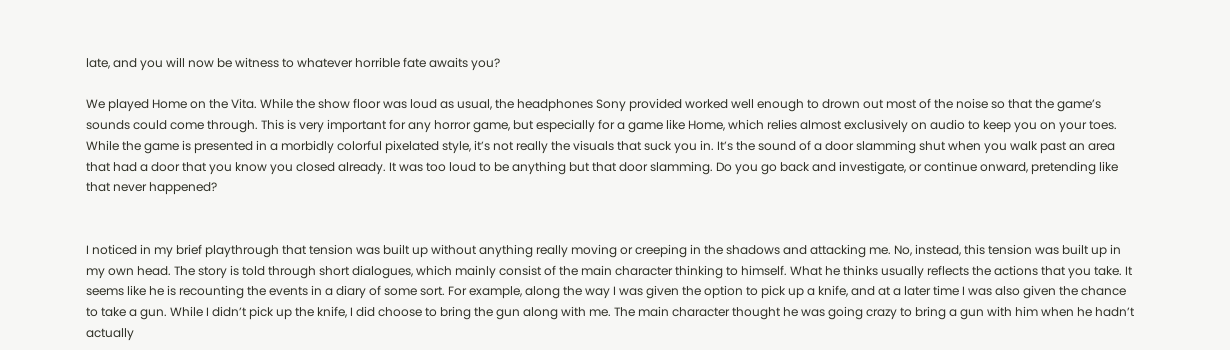late, and you will now be witness to whatever horrible fate awaits you?

We played Home on the Vita. While the show floor was loud as usual, the headphones Sony provided worked well enough to drown out most of the noise so that the game’s sounds could come through. This is very important for any horror game, but especially for a game like Home, which relies almost exclusively on audio to keep you on your toes. While the game is presented in a morbidly colorful pixelated style, it’s not really the visuals that suck you in. It’s the sound of a door slamming shut when you walk past an area that had a door that you know you closed already. It was too loud to be anything but that door slamming. Do you go back and investigate, or continue onward, pretending like that never happened?


I noticed in my brief playthrough that tension was built up without anything really moving or creeping in the shadows and attacking me. No, instead, this tension was built up in my own head. The story is told through short dialogues, which mainly consist of the main character thinking to himself. What he thinks usually reflects the actions that you take. It seems like he is recounting the events in a diary of some sort. For example, along the way I was given the option to pick up a knife, and at a later time I was also given the chance to take a gun. While I didn’t pick up the knife, I did choose to bring the gun along with me. The main character thought he was going crazy to bring a gun with him when he hadn’t actually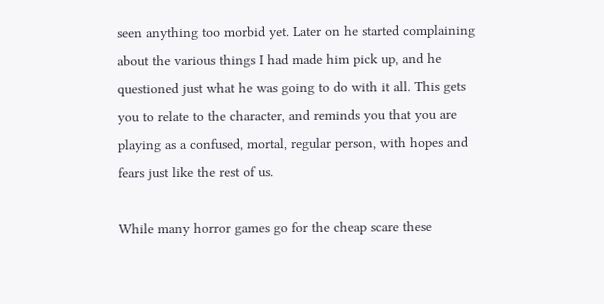seen anything too morbid yet. Later on he started complaining about the various things I had made him pick up, and he questioned just what he was going to do with it all. This gets you to relate to the character, and reminds you that you are playing as a confused, mortal, regular person, with hopes and fears just like the rest of us.

While many horror games go for the cheap scare these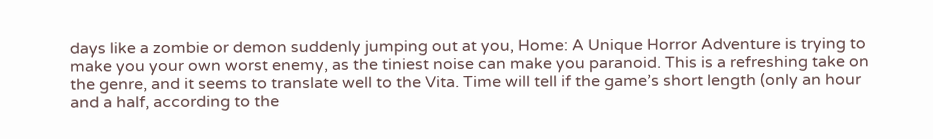days like a zombie or demon suddenly jumping out at you, Home: A Unique Horror Adventure is trying to make you your own worst enemy, as the tiniest noise can make you paranoid. This is a refreshing take on the genre, and it seems to translate well to the Vita. Time will tell if the game’s short length (only an hour and a half, according to the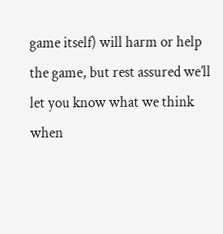game itself) will harm or help the game, but rest assured we’ll let you know what we think when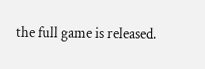the full game is released.